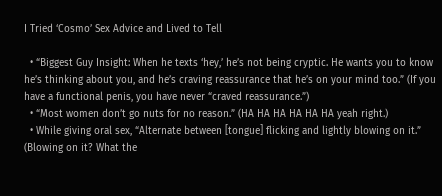I Tried ‘Cosmo’ Sex Advice and Lived to Tell

  • “Biggest Guy Insight: When he texts ‘hey,’ he’s not being cryptic. He wants you to know he’s thinking about you, and he’s craving reassurance that he’s on your mind too.” (If you have a functional penis, you have never “craved reassurance.”)
  • “Most women don’t go nuts for no reason.” (HA HA HA HA HA HA yeah right.)
  • While giving oral sex, “Alternate between [tongue] flicking and lightly blowing on it.” (Blowing on it? What the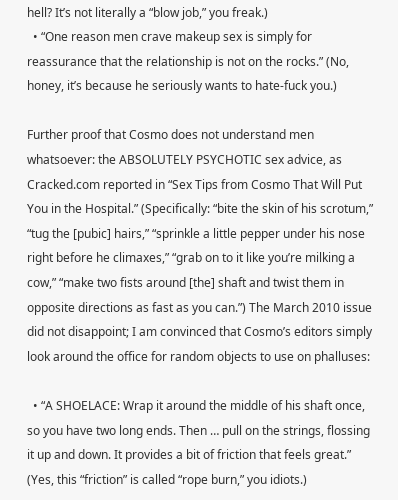hell? It’s not literally a “blow job,” you freak.)
  • “One reason men crave makeup sex is simply for reassurance that the relationship is not on the rocks.” (No, honey, it’s because he seriously wants to hate-fuck you.)

Further proof that Cosmo does not understand men whatsoever: the ABSOLUTELY PSYCHOTIC sex advice, as Cracked.com reported in “Sex Tips from Cosmo That Will Put You in the Hospital.” (Specifically: “bite the skin of his scrotum,” “tug the [pubic] hairs,” “sprinkle a little pepper under his nose right before he climaxes,” “grab on to it like you’re milking a cow,” “make two fists around [the] shaft and twist them in opposite directions as fast as you can.”) The March 2010 issue did not disappoint; I am convinced that Cosmo’s editors simply look around the office for random objects to use on phalluses:

  • “A SHOELACE: Wrap it around the middle of his shaft once, so you have two long ends. Then … pull on the strings, flossing it up and down. It provides a bit of friction that feels great.” (Yes, this “friction” is called “rope burn,” you idiots.)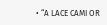• “A LACE CAMI OR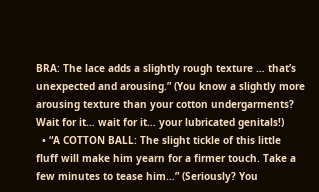BRA: The lace adds a slightly rough texture … that’s unexpected and arousing.” (You know a slightly more arousing texture than your cotton undergarments? Wait for it… wait for it… your lubricated genitals!)
  • “A COTTON BALL: The slight tickle of this little fluff will make him yearn for a firmer touch. Take a few minutes to tease him…” (Seriously? You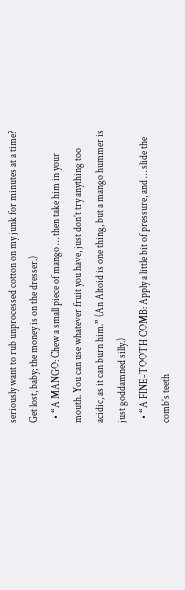seriously want to rub unprocessed cotton on my junk for minutes at a time? Get lost, baby; the money is on the dresser.)
  • “A MANGO: Chew a small piece of mango … then take him in your mouth. You can use whatever fruit you have, just don’t try anything too acidic, as it can burn him.” (An Altoid is one thing, but a mango hummer is just goddamned silly.)
  • “A FINE-TOOTH COMB: Apply a little bit of pressure, and … slide the comb’s teeth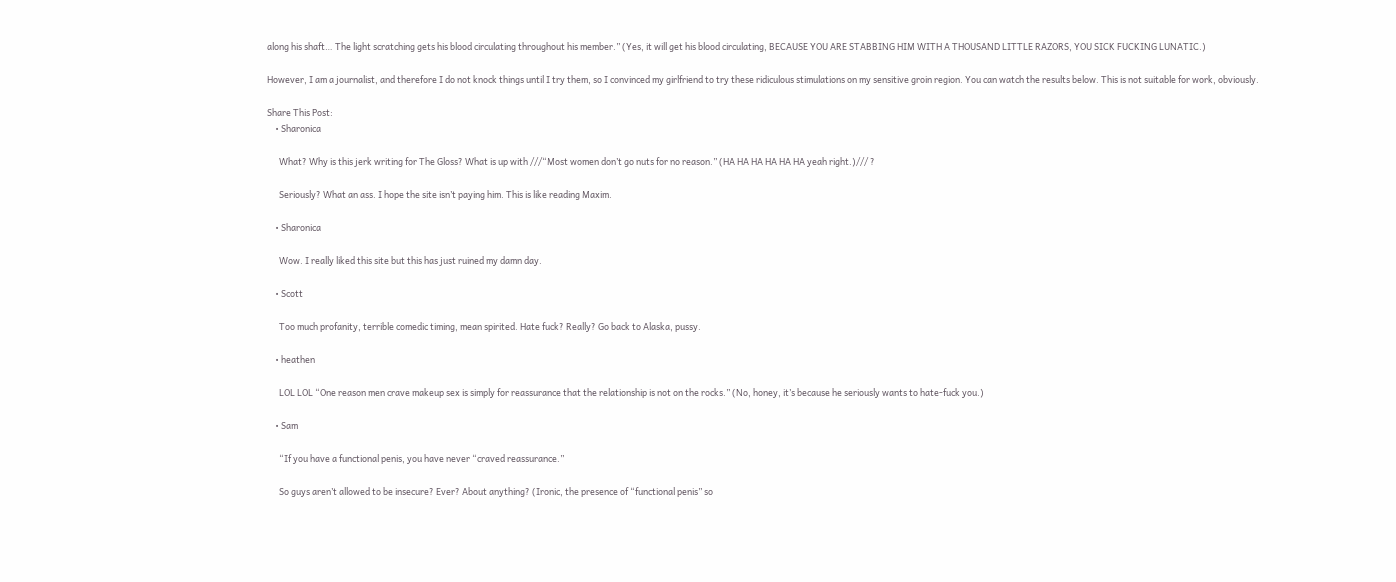along his shaft… The light scratching gets his blood circulating throughout his member.” (Yes, it will get his blood circulating, BECAUSE YOU ARE STABBING HIM WITH A THOUSAND LITTLE RAZORS, YOU SICK FUCKING LUNATIC.)

However, I am a journalist, and therefore I do not knock things until I try them, so I convinced my girlfriend to try these ridiculous stimulations on my sensitive groin region. You can watch the results below. This is not suitable for work, obviously.

Share This Post:
    • Sharonica

      What? Why is this jerk writing for The Gloss? What is up with ///“Most women don’t go nuts for no reason.” (HA HA HA HA HA HA yeah right.)/// ?

      Seriously? What an ass. I hope the site isn’t paying him. This is like reading Maxim.

    • Sharonica

      Wow. I really liked this site but this has just ruined my damn day.

    • Scott

      Too much profanity, terrible comedic timing, mean spirited. Hate fuck? Really? Go back to Alaska, pussy.

    • heathen

      LOL LOL “One reason men crave makeup sex is simply for reassurance that the relationship is not on the rocks.” (No, honey, it’s because he seriously wants to hate-fuck you.)

    • Sam

      “If you have a functional penis, you have never “craved reassurance.”

      So guys aren’t allowed to be insecure? Ever? About anything? (Ironic, the presence of “functional penis” so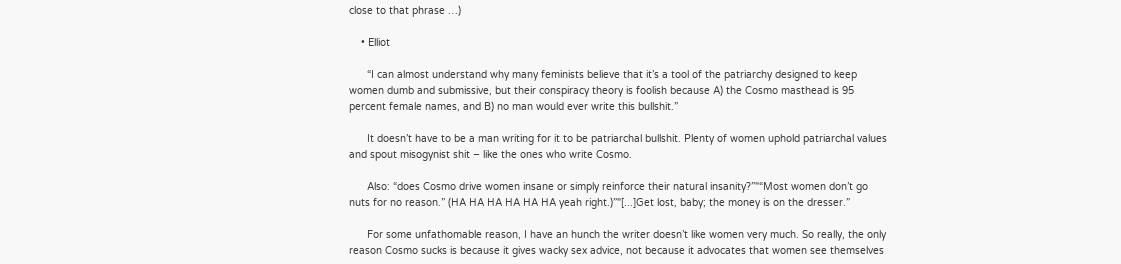close to that phrase …)

    • Elliot

      “I can almost understand why many feminists believe that it’s a tool of the patriarchy designed to keep women dumb and submissive, but their conspiracy theory is foolish because A) the Cosmo masthead is 95 percent female names, and B) no man would ever write this bullshit.”

      It doesn’t have to be a man writing for it to be patriarchal bullshit. Plenty of women uphold patriarchal values and spout misogynist shit – like the ones who write Cosmo.

      Also: “does Cosmo drive women insane or simply reinforce their natural insanity?”"“Most women don’t go nuts for no reason.” (HA HA HA HA HA HA yeah right.)”"[...]Get lost, baby; the money is on the dresser.”

      For some unfathomable reason, I have an hunch the writer doesn’t like women very much. So really, the only reason Cosmo sucks is because it gives wacky sex advice, not because it advocates that women see themselves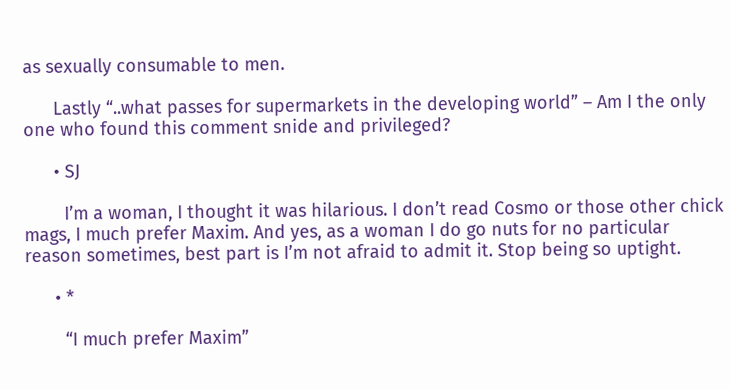as sexually consumable to men.

      Lastly “..what passes for supermarkets in the developing world” – Am I the only one who found this comment snide and privileged?

      • SJ

        I’m a woman, I thought it was hilarious. I don’t read Cosmo or those other chick mags, I much prefer Maxim. And yes, as a woman I do go nuts for no particular reason sometimes, best part is I’m not afraid to admit it. Stop being so uptight.

      • *

        “I much prefer Maxim”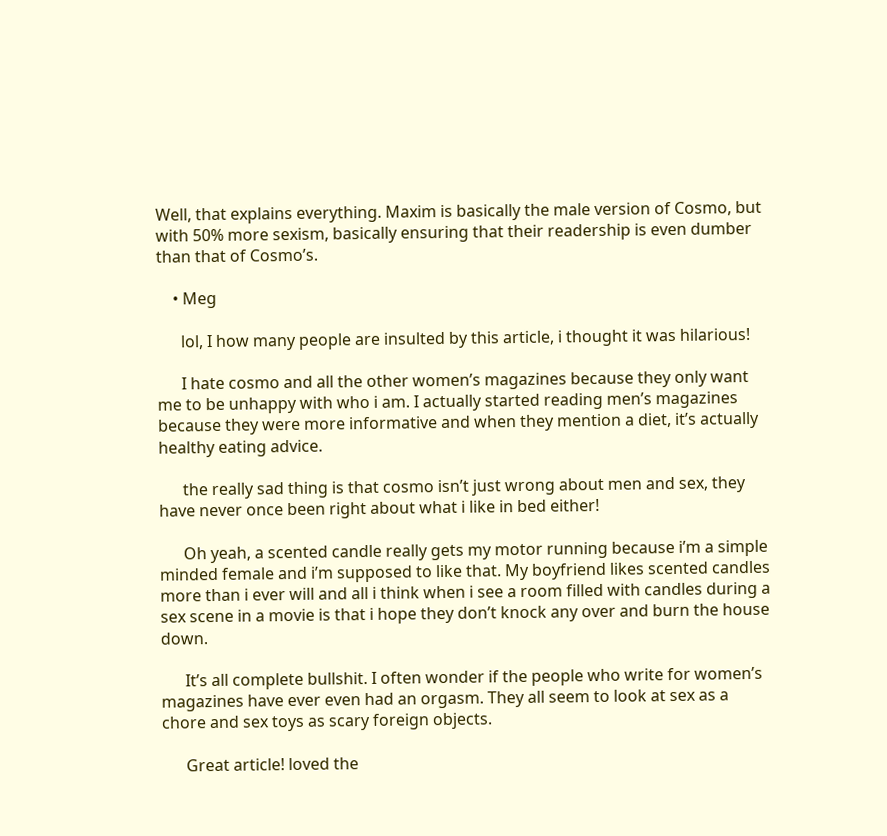Well, that explains everything. Maxim is basically the male version of Cosmo, but with 50% more sexism, basically ensuring that their readership is even dumber than that of Cosmo’s.

    • Meg

      lol, I how many people are insulted by this article, i thought it was hilarious!

      I hate cosmo and all the other women’s magazines because they only want me to be unhappy with who i am. I actually started reading men’s magazines because they were more informative and when they mention a diet, it’s actually healthy eating advice.

      the really sad thing is that cosmo isn’t just wrong about men and sex, they have never once been right about what i like in bed either!

      Oh yeah, a scented candle really gets my motor running because i’m a simple minded female and i’m supposed to like that. My boyfriend likes scented candles more than i ever will and all i think when i see a room filled with candles during a sex scene in a movie is that i hope they don’t knock any over and burn the house down.

      It’s all complete bullshit. I often wonder if the people who write for women’s magazines have ever even had an orgasm. They all seem to look at sex as a chore and sex toys as scary foreign objects.

      Great article! loved the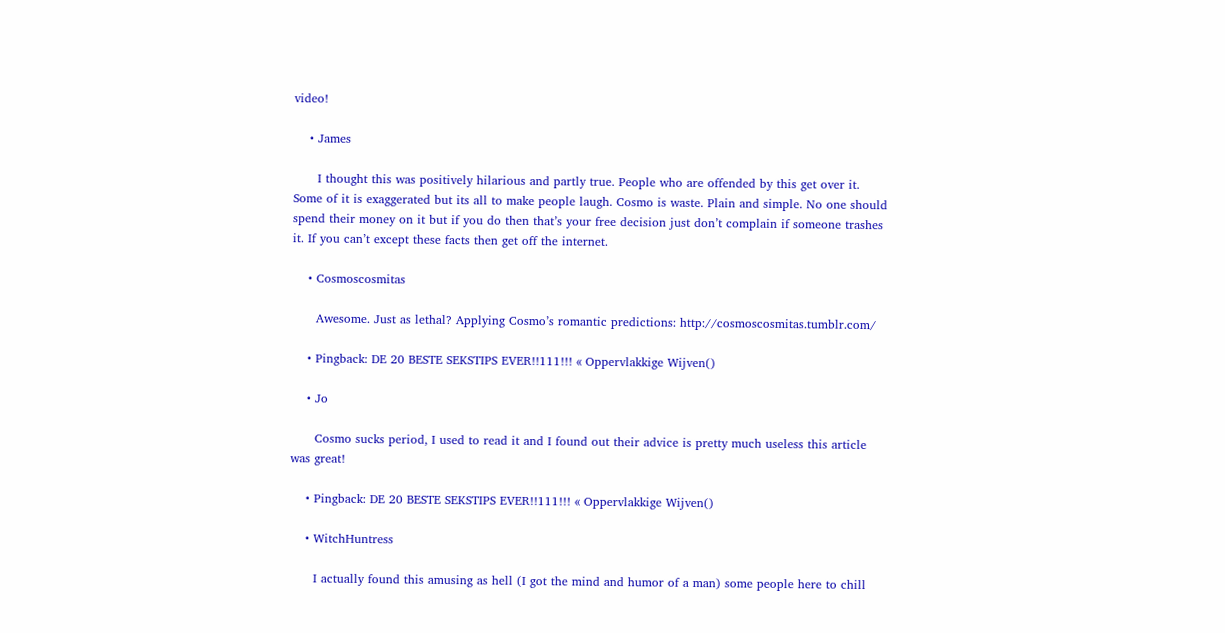video!

    • James

      I thought this was positively hilarious and partly true. People who are offended by this get over it. Some of it is exaggerated but its all to make people laugh. Cosmo is waste. Plain and simple. No one should spend their money on it but if you do then that’s your free decision just don’t complain if someone trashes it. If you can’t except these facts then get off the internet.

    • Cosmoscosmitas

      Awesome. Just as lethal? Applying Cosmo’s romantic predictions: http://cosmoscosmitas.tumblr.com/

    • Pingback: DE 20 BESTE SEKSTIPS EVER!!111!!! « Oppervlakkige Wijven()

    • Jo

      Cosmo sucks period, I used to read it and I found out their advice is pretty much useless this article was great!

    • Pingback: DE 20 BESTE SEKSTIPS EVER!!111!!! « Oppervlakkige Wijven()

    • WitchHuntress

      I actually found this amusing as hell (I got the mind and humor of a man) some people here to chill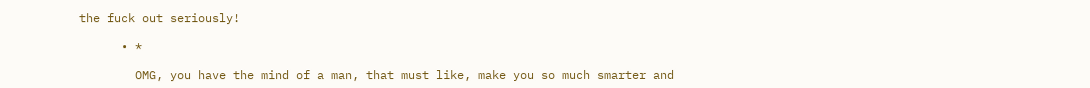the fuck out seriously!

      • *

        OMG, you have the mind of a man, that must like, make you so much smarter and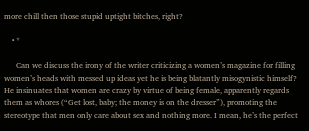more chill then those stupid uptight bitches, right?

    • *

      Can we discuss the irony of the writer criticizing a women’s magazine for filling women’s heads with messed up ideas yet he is being blatantly misogynistic himself? He insinuates that women are crazy by virtue of being female, apparently regards them as whores (“Get lost, baby; the money is on the dresser”), promoting the stereotype that men only care about sex and nothing more. I mean, he’s the perfect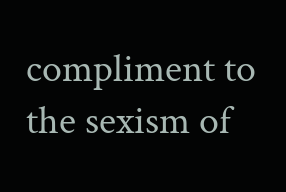compliment to the sexism of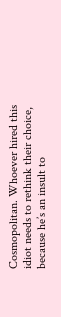Cosmopolitan. Whoever hired this idiot needs to rethink their choice, because he’s an insult to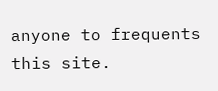anyone to frequents this site.